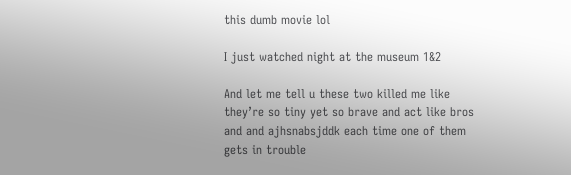this dumb movie lol

I just watched night at the museum 1&2

And let me tell u these two killed me like they’re so tiny yet so brave and act like bros and and ajhsnabsjddk each time one of them gets in trouble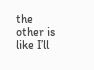the other is like I’ll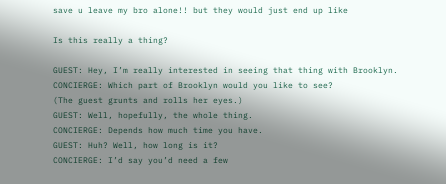save u leave my bro alone!! but they would just end up like

Is this really a thing?

GUEST: Hey, I’m really interested in seeing that thing with Brooklyn.
CONCIERGE: Which part of Brooklyn would you like to see?
(The guest grunts and rolls her eyes.)
GUEST: Well, hopefully, the whole thing.
CONCIERGE: Depends how much time you have.
GUEST: Huh? Well, how long is it?
CONCIERGE: I’d say you’d need a few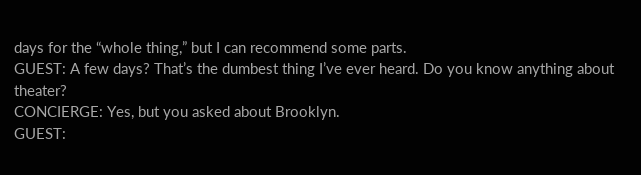days for the “whole thing,” but I can recommend some parts.
GUEST: A few days? That’s the dumbest thing I’ve ever heard. Do you know anything about theater?
CONCIERGE: Yes, but you asked about Brooklyn.
GUEST: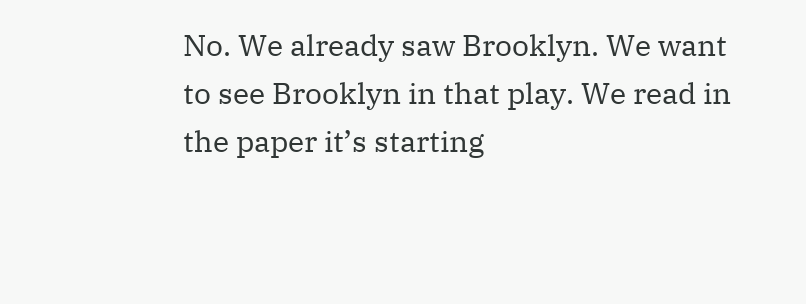No. We already saw Brooklyn. We want to see Brooklyn in that play. We read in the paper it’s starting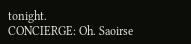tonight.
CONCIERGE: Oh. Saoirse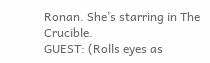Ronan. She’s starring in The Crucible.
GUEST: (Rolls eyes as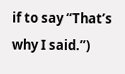if to say “That’s why I said.”)